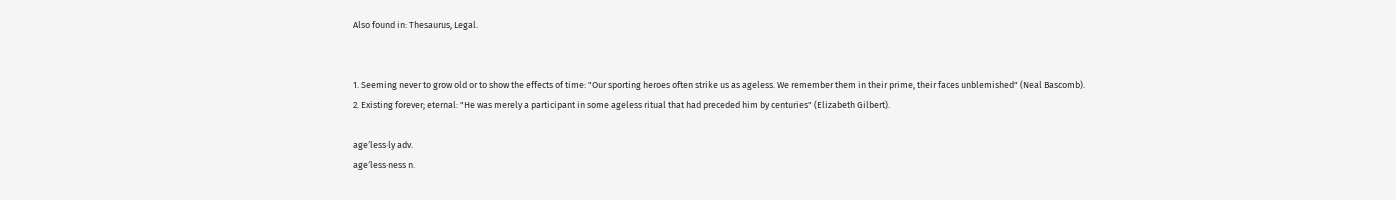Also found in: Thesaurus, Legal.


1. Seeming never to grow old or to show the effects of time: "Our sporting heroes often strike us as ageless. We remember them in their prime, their faces unblemished" (Neal Bascomb).
2. Existing forever; eternal: "He was merely a participant in some ageless ritual that had preceded him by centuries" (Elizabeth Gilbert).

age′less·ly adv.
age′less·ness n.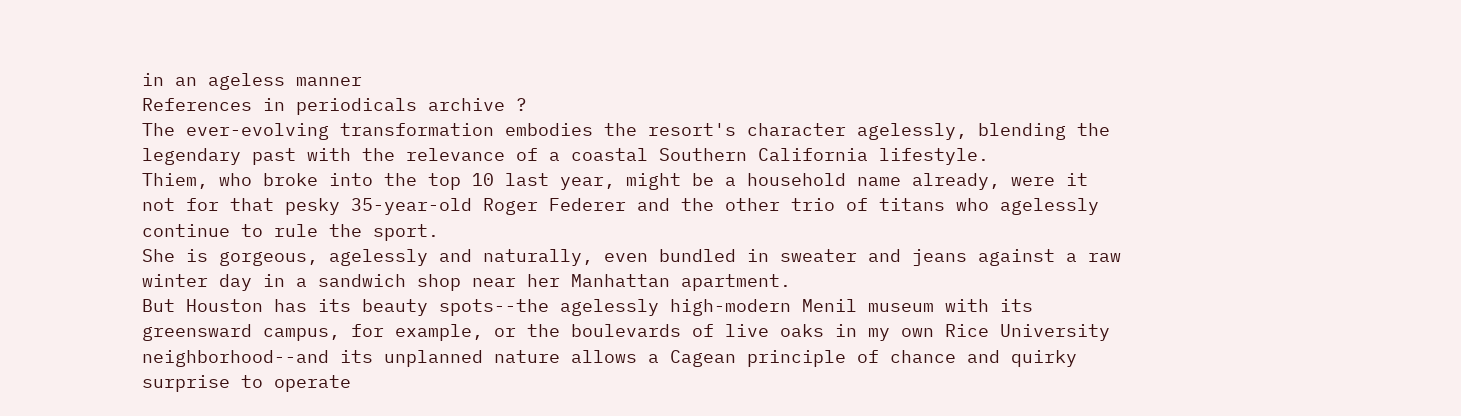in an ageless manner
References in periodicals archive ?
The ever-evolving transformation embodies the resort's character agelessly, blending the legendary past with the relevance of a coastal Southern California lifestyle.
Thiem, who broke into the top 10 last year, might be a household name already, were it not for that pesky 35-year-old Roger Federer and the other trio of titans who agelessly continue to rule the sport.
She is gorgeous, agelessly and naturally, even bundled in sweater and jeans against a raw winter day in a sandwich shop near her Manhattan apartment.
But Houston has its beauty spots--the agelessly high-modern Menil museum with its greensward campus, for example, or the boulevards of live oaks in my own Rice University neighborhood--and its unplanned nature allows a Cagean principle of chance and quirky surprise to operate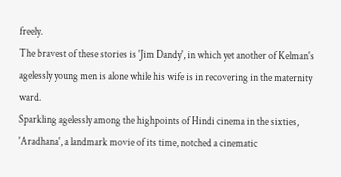freely.
The bravest of these stories is 'Jim Dandy', in which yet another of Kelman's agelessly young men is alone while his wife is in recovering in the maternity ward.
Sparkling agelessly among the highpoints of Hindi cinema in the sixties, 'Aradhana', a landmark movie of its time, notched a cinematic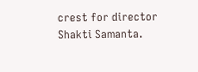crest for director Shakti Samanta.